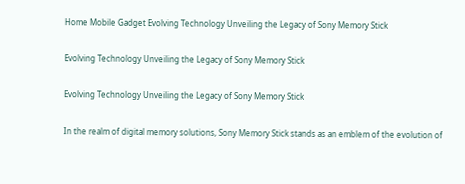Home Mobile Gadget Evolving Technology Unveiling the Legacy of Sony Memory Stick

Evolving Technology Unveiling the Legacy of Sony Memory Stick

Evolving Technology Unveiling the Legacy of Sony Memory Stick

In the realm of digital memory solutions, Sony Memory Stick stands as an emblem of the evolution of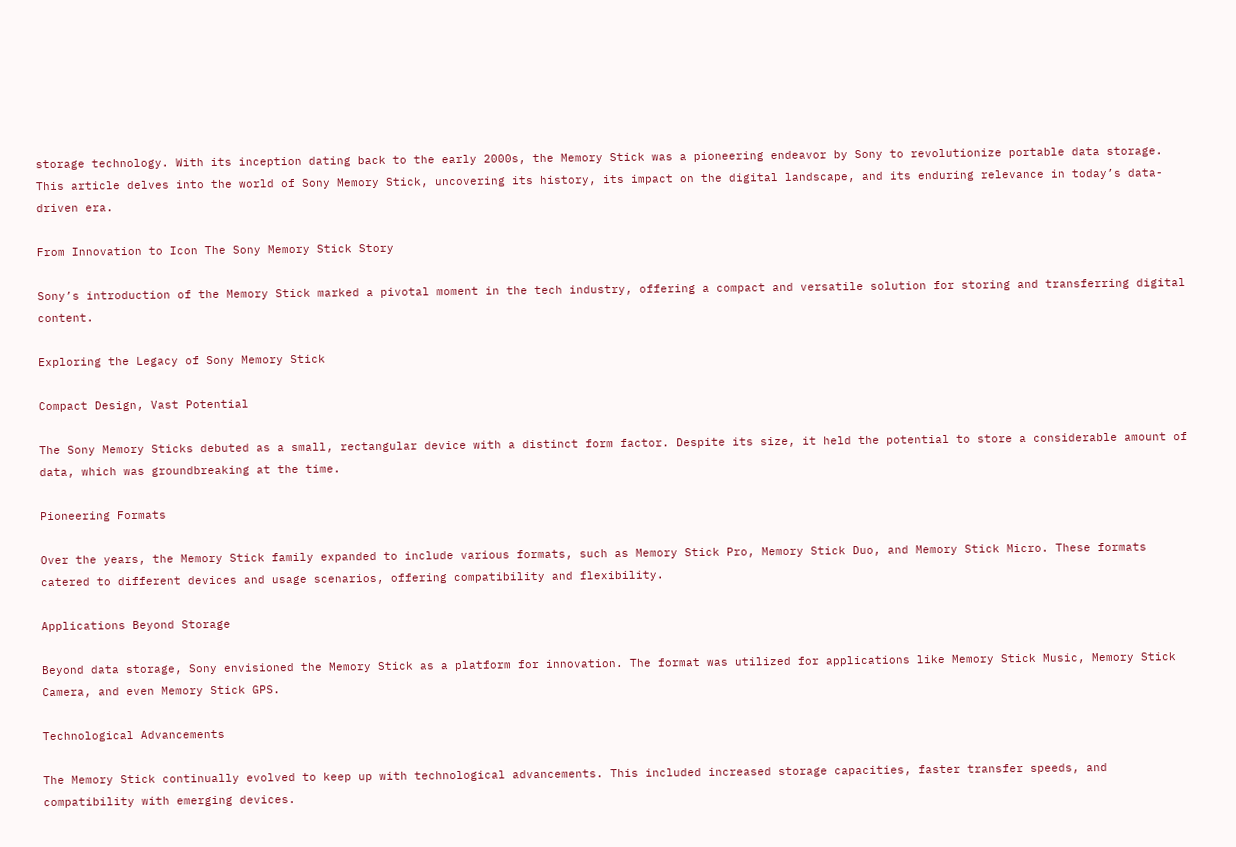storage technology. With its inception dating back to the early 2000s, the Memory Stick was a pioneering endeavor by Sony to revolutionize portable data storage. This article delves into the world of Sony Memory Stick, uncovering its history, its impact on the digital landscape, and its enduring relevance in today’s data-driven era.

From Innovation to Icon The Sony Memory Stick Story

Sony’s introduction of the Memory Stick marked a pivotal moment in the tech industry, offering a compact and versatile solution for storing and transferring digital content.

Exploring the Legacy of Sony Memory Stick

Compact Design, Vast Potential

The Sony Memory Sticks debuted as a small, rectangular device with a distinct form factor. Despite its size, it held the potential to store a considerable amount of data, which was groundbreaking at the time.

Pioneering Formats

Over the years, the Memory Stick family expanded to include various formats, such as Memory Stick Pro, Memory Stick Duo, and Memory Stick Micro. These formats catered to different devices and usage scenarios, offering compatibility and flexibility.

Applications Beyond Storage

Beyond data storage, Sony envisioned the Memory Stick as a platform for innovation. The format was utilized for applications like Memory Stick Music, Memory Stick Camera, and even Memory Stick GPS.

Technological Advancements

The Memory Stick continually evolved to keep up with technological advancements. This included increased storage capacities, faster transfer speeds, and compatibility with emerging devices.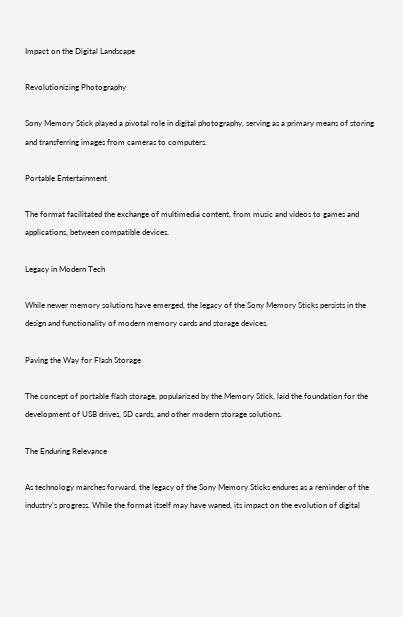Impact on the Digital Landscape

Revolutionizing Photography

Sony Memory Stick played a pivotal role in digital photography, serving as a primary means of storing and transferring images from cameras to computers.

Portable Entertainment

The format facilitated the exchange of multimedia content, from music and videos to games and applications, between compatible devices.

Legacy in Modern Tech

While newer memory solutions have emerged, the legacy of the Sony Memory Sticks persists in the design and functionality of modern memory cards and storage devices.

Paving the Way for Flash Storage

The concept of portable flash storage, popularized by the Memory Stick, laid the foundation for the development of USB drives, SD cards, and other modern storage solutions.

The Enduring Relevance

As technology marches forward, the legacy of the Sony Memory Sticks endures as a reminder of the industry’s progress. While the format itself may have waned, its impact on the evolution of digital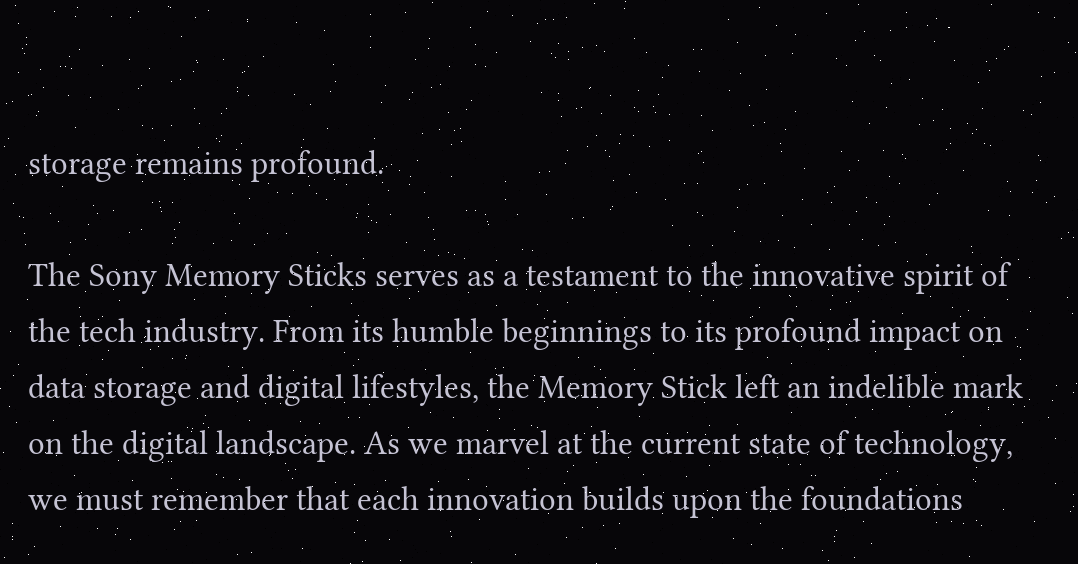storage remains profound.

The Sony Memory Sticks serves as a testament to the innovative spirit of the tech industry. From its humble beginnings to its profound impact on data storage and digital lifestyles, the Memory Stick left an indelible mark on the digital landscape. As we marvel at the current state of technology, we must remember that each innovation builds upon the foundations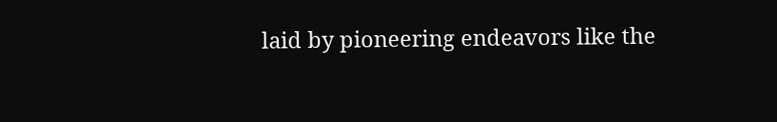laid by pioneering endeavors like the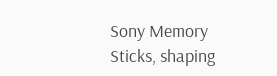Sony Memory Sticks, shaping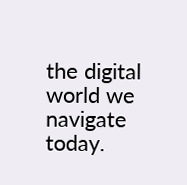the digital world we navigate today.